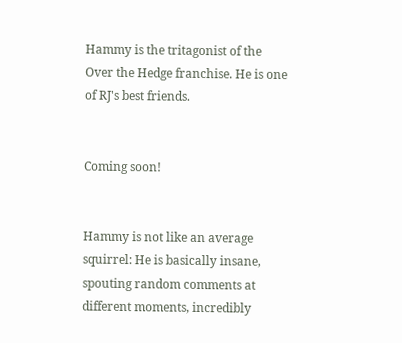Hammy is the tritagonist of the Over the Hedge franchise. He is one of RJ's best friends.


Coming soon!


Hammy is not like an average squirrel: He is basically insane, spouting random comments at different moments, incredibly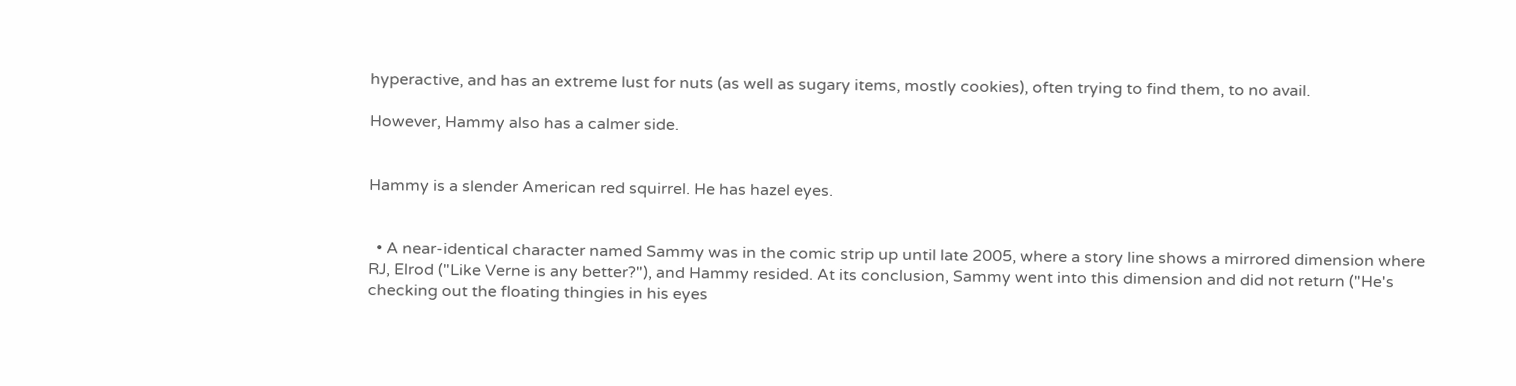hyperactive, and has an extreme lust for nuts (as well as sugary items, mostly cookies), often trying to find them, to no avail.

However, Hammy also has a calmer side.


Hammy is a slender American red squirrel. He has hazel eyes.


  • A near-identical character named Sammy was in the comic strip up until late 2005, where a story line shows a mirrored dimension where RJ, Elrod ("Like Verne is any better?"), and Hammy resided. At its conclusion, Sammy went into this dimension and did not return ("He's checking out the floating thingies in his eyes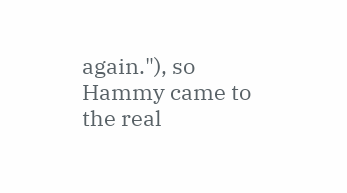again."), so Hammy came to the real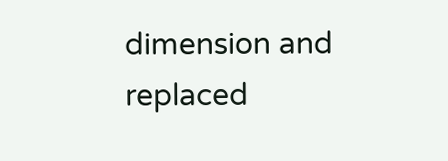dimension and replaced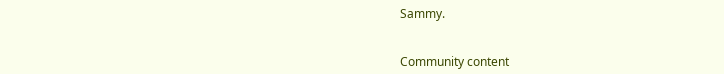Sammy.


Community content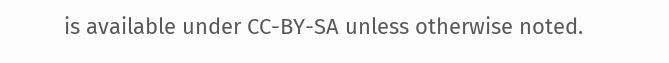is available under CC-BY-SA unless otherwise noted.